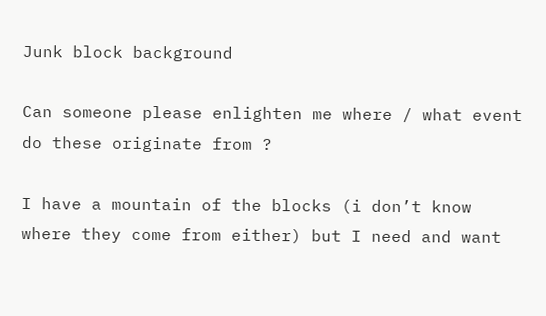Junk block background

Can someone please enlighten me where / what event do these originate from ?

I have a mountain of the blocks (i don’t know where they come from either) but I need and want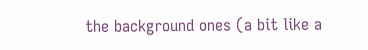the background ones (a bit like a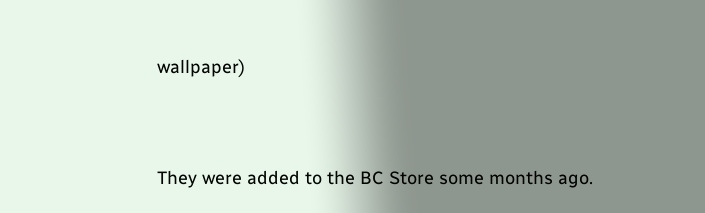wallpaper)


They were added to the BC Store some months ago.